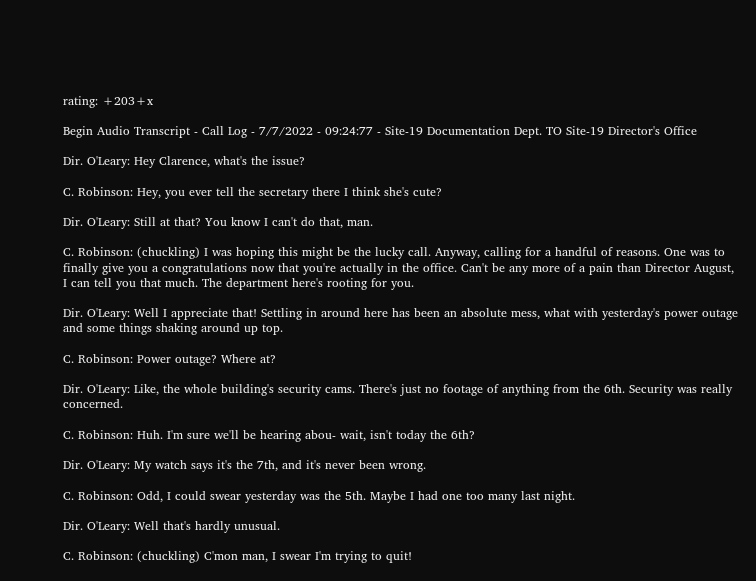rating: +203+x

Begin Audio Transcript - Call Log - 7/7/2022 - 09:24:77 - Site-19 Documentation Dept. TO Site-19 Director's Office

Dir. O'Leary: Hey Clarence, what's the issue?

C. Robinson: Hey, you ever tell the secretary there I think she's cute?

Dir. O'Leary: Still at that? You know I can't do that, man.

C. Robinson: (chuckling) I was hoping this might be the lucky call. Anyway, calling for a handful of reasons. One was to finally give you a congratulations now that you're actually in the office. Can't be any more of a pain than Director August, I can tell you that much. The department here's rooting for you.

Dir. O'Leary: Well I appreciate that! Settling in around here has been an absolute mess, what with yesterday's power outage and some things shaking around up top.

C. Robinson: Power outage? Where at?

Dir. O'Leary: Like, the whole building's security cams. There's just no footage of anything from the 6th. Security was really concerned.

C. Robinson: Huh. I'm sure we'll be hearing abou- wait, isn't today the 6th?

Dir. O'Leary: My watch says it's the 7th, and it's never been wrong.

C. Robinson: Odd, I could swear yesterday was the 5th. Maybe I had one too many last night.

Dir. O'Leary: Well that's hardly unusual.

C. Robinson: (chuckling) C'mon man, I swear I'm trying to quit!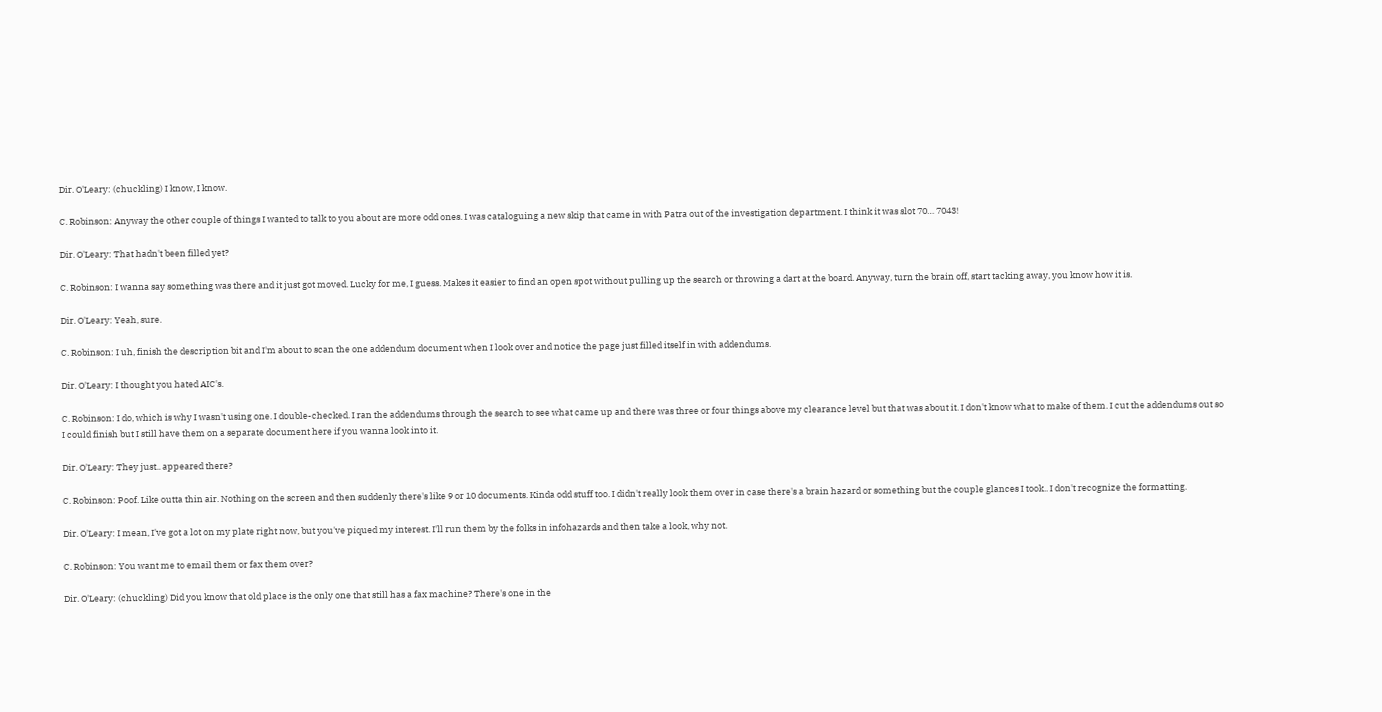Dir. O'Leary: (chuckling) I know, I know.

C. Robinson: Anyway the other couple of things I wanted to talk to you about are more odd ones. I was cataloguing a new skip that came in with Patra out of the investigation department. I think it was slot 70… 7043!

Dir. O'Leary: That hadn't been filled yet?

C. Robinson: I wanna say something was there and it just got moved. Lucky for me, I guess. Makes it easier to find an open spot without pulling up the search or throwing a dart at the board. Anyway, turn the brain off, start tacking away, you know how it is.

Dir. O'Leary: Yeah, sure.

C. Robinson: I uh, finish the description bit and I'm about to scan the one addendum document when I look over and notice the page just filled itself in with addendums.

Dir. O'Leary: I thought you hated AIC's.

C. Robinson: I do, which is why I wasn't using one. I double-checked. I ran the addendums through the search to see what came up and there was three or four things above my clearance level but that was about it. I don't know what to make of them. I cut the addendums out so I could finish but I still have them on a separate document here if you wanna look into it.

Dir. O'Leary: They just.. appeared there?

C. Robinson: Poof. Like outta thin air. Nothing on the screen and then suddenly there's like 9 or 10 documents. Kinda odd stuff too. I didn't really look them over in case there's a brain hazard or something but the couple glances I took.. I don't recognize the formatting.

Dir. O'Leary: I mean, I've got a lot on my plate right now, but you've piqued my interest. I'll run them by the folks in infohazards and then take a look, why not.

C. Robinson: You want me to email them or fax them over?

Dir. O'Leary: (chuckling) Did you know that old place is the only one that still has a fax machine? There's one in the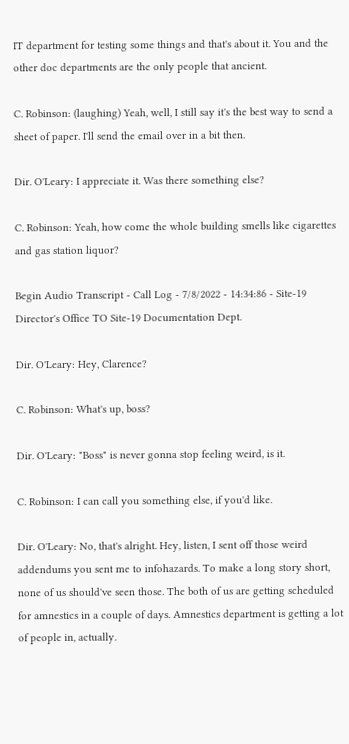IT department for testing some things and that's about it. You and the other doc departments are the only people that ancient.

C. Robinson: (laughing) Yeah, well, I still say it's the best way to send a sheet of paper. I'll send the email over in a bit then.

Dir. O'Leary: I appreciate it. Was there something else?

C. Robinson: Yeah, how come the whole building smells like cigarettes and gas station liquor?

Begin Audio Transcript - Call Log - 7/8/2022 - 14:34:86 - Site-19 Director's Office TO Site-19 Documentation Dept.

Dir. O'Leary: Hey, Clarence?

C. Robinson: What's up, boss?

Dir. O'Leary: "Boss" is never gonna stop feeling weird, is it.

C. Robinson: I can call you something else, if you'd like.

Dir. O'Leary: No, that's alright. Hey, listen, I sent off those weird addendums you sent me to infohazards. To make a long story short, none of us should've seen those. The both of us are getting scheduled for amnestics in a couple of days. Amnestics department is getting a lot of people in, actually.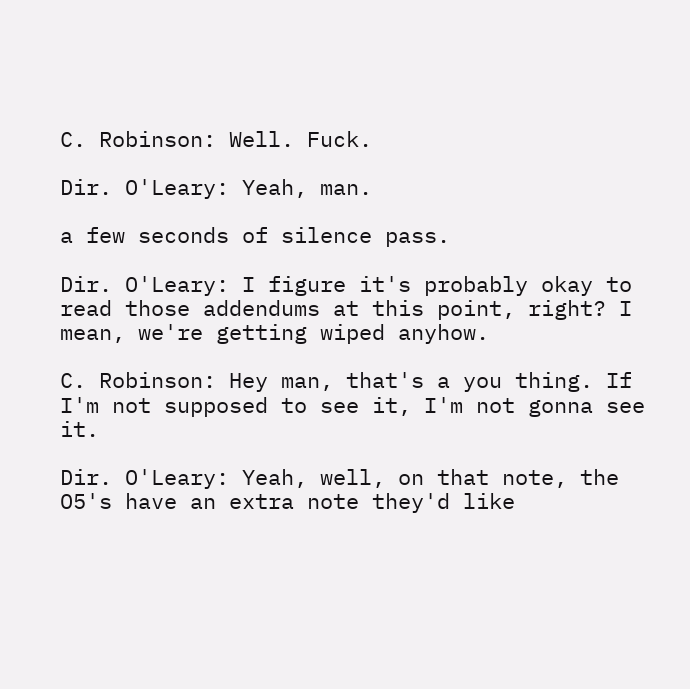C. Robinson: Well. Fuck.

Dir. O'Leary: Yeah, man.

a few seconds of silence pass.

Dir. O'Leary: I figure it's probably okay to read those addendums at this point, right? I mean, we're getting wiped anyhow.

C. Robinson: Hey man, that's a you thing. If I'm not supposed to see it, I'm not gonna see it.

Dir. O'Leary: Yeah, well, on that note, the O5's have an extra note they'd like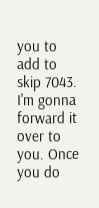you to add to skip 7043. I'm gonna forward it over to you. Once you do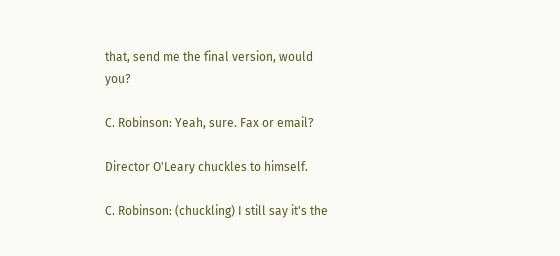that, send me the final version, would you?

C. Robinson: Yeah, sure. Fax or email?

Director O'Leary chuckles to himself.

C. Robinson: (chuckling) I still say it's the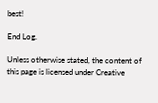best!

End Log.

Unless otherwise stated, the content of this page is licensed under Creative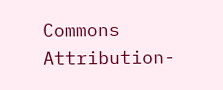Commons Attribution-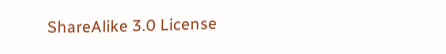ShareAlike 3.0 License